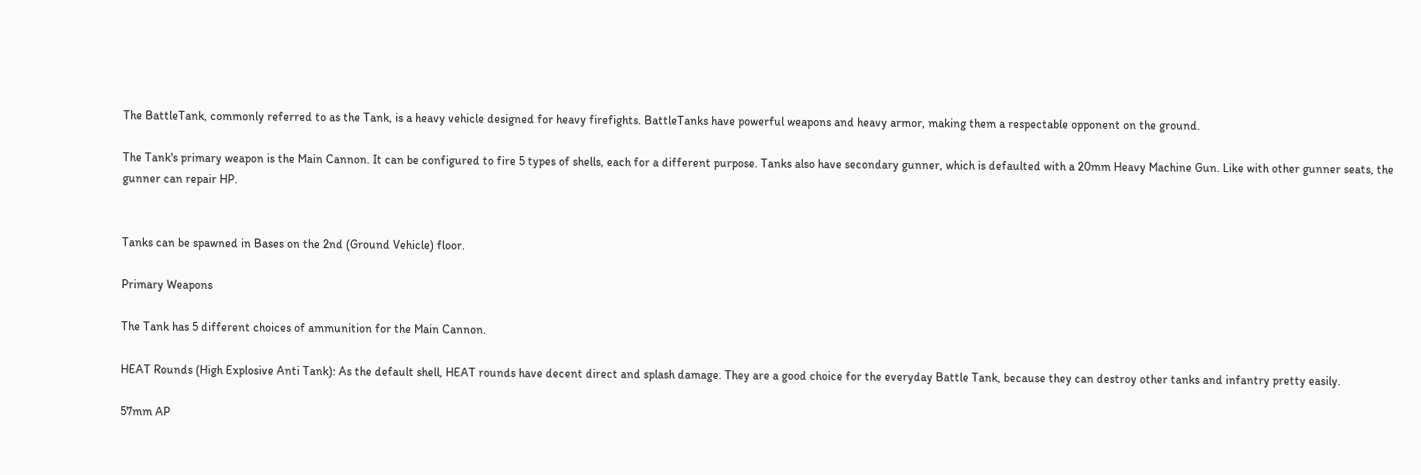The BattleTank, commonly referred to as the Tank, is a heavy vehicle designed for heavy firefights. BattleTanks have powerful weapons and heavy armor, making them a respectable opponent on the ground.

The Tank's primary weapon is the Main Cannon. It can be configured to fire 5 types of shells, each for a different purpose. Tanks also have secondary gunner, which is defaulted with a 20mm Heavy Machine Gun. Like with other gunner seats, the gunner can repair HP.


Tanks can be spawned in Bases on the 2nd (Ground Vehicle) floor.

Primary Weapons

The Tank has 5 different choices of ammunition for the Main Cannon.

HEAT Rounds (High Explosive Anti Tank): As the default shell, HEAT rounds have decent direct and splash damage. They are a good choice for the everyday Battle Tank, because they can destroy other tanks and infantry pretty easily.

57mm AP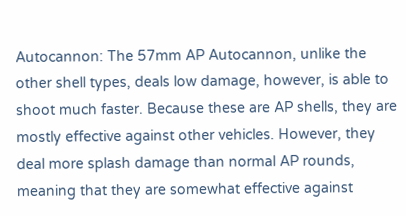Autocannon: The 57mm AP Autocannon, unlike the other shell types, deals low damage, however, is able to shoot much faster. Because these are AP shells, they are mostly effective against other vehicles. However, they deal more splash damage than normal AP rounds, meaning that they are somewhat effective against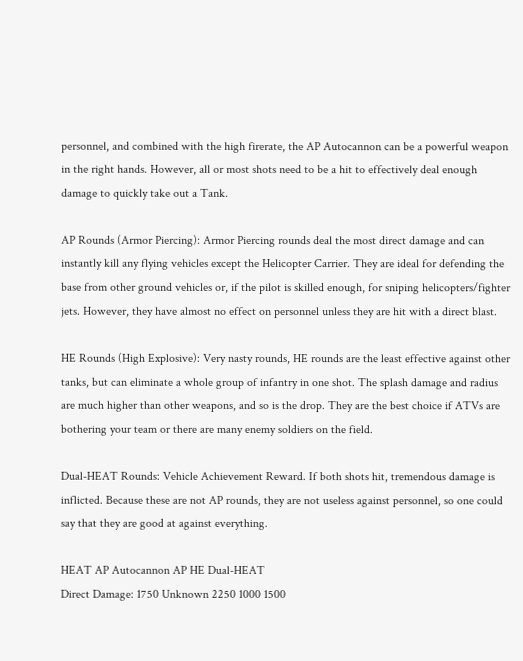personnel, and combined with the high firerate, the AP Autocannon can be a powerful weapon in the right hands. However, all or most shots need to be a hit to effectively deal enough damage to quickly take out a Tank.

AP Rounds (Armor Piercing): Armor Piercing rounds deal the most direct damage and can instantly kill any flying vehicles except the Helicopter Carrier. They are ideal for defending the base from other ground vehicles or, if the pilot is skilled enough, for sniping helicopters/fighter jets. However, they have almost no effect on personnel unless they are hit with a direct blast.

HE Rounds (High Explosive): Very nasty rounds, HE rounds are the least effective against other tanks, but can eliminate a whole group of infantry in one shot. The splash damage and radius are much higher than other weapons, and so is the drop. They are the best choice if ATVs are bothering your team or there are many enemy soldiers on the field.

Dual-HEAT Rounds: Vehicle Achievement Reward. If both shots hit, tremendous damage is inflicted. Because these are not AP rounds, they are not useless against personnel, so one could say that they are good at against everything.

HEAT AP Autocannon AP HE Dual-HEAT
Direct Damage: 1750 Unknown 2250 1000 1500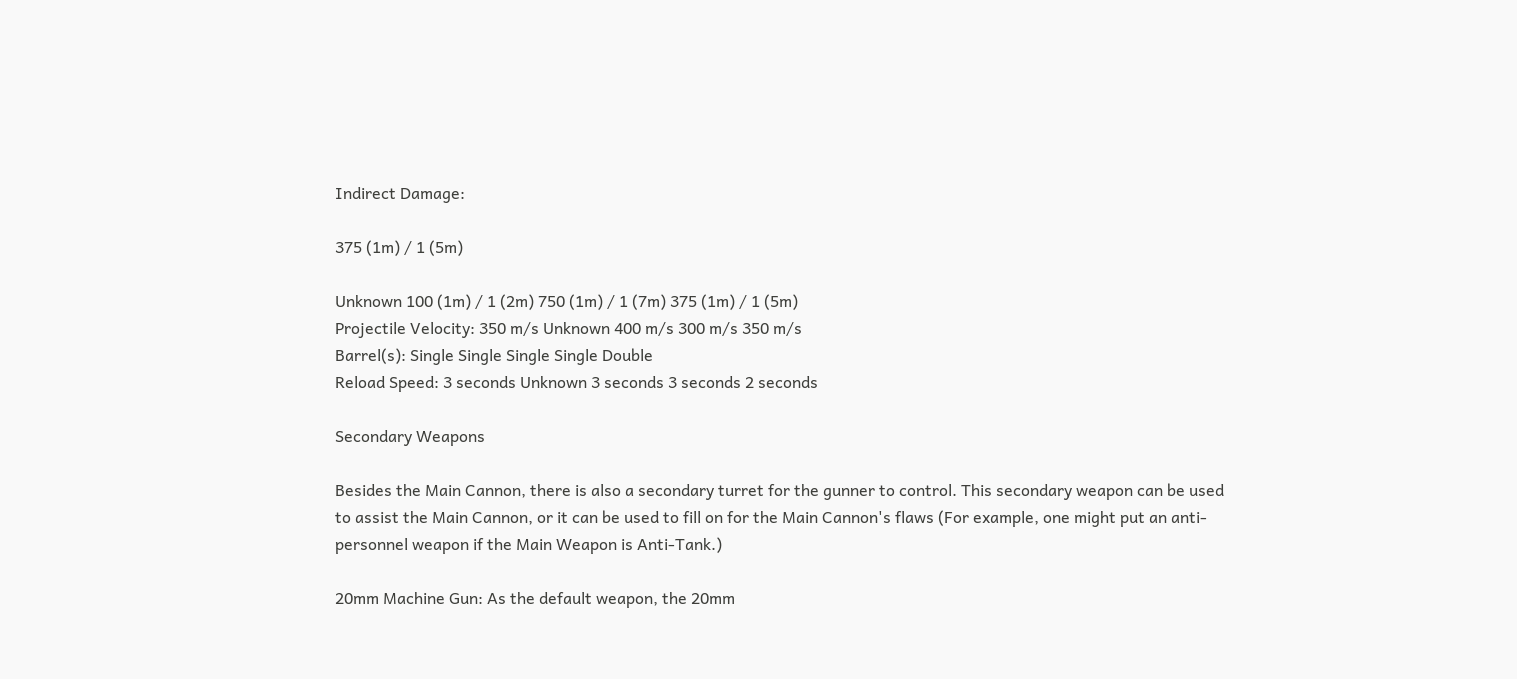Indirect Damage:

375 (1m) / 1 (5m)

Unknown 100 (1m) / 1 (2m) 750 (1m) / 1 (7m) 375 (1m) / 1 (5m)
Projectile Velocity: 350 m/s Unknown 400 m/s 300 m/s 350 m/s
Barrel(s): Single Single Single Single Double
Reload Speed: 3 seconds Unknown 3 seconds 3 seconds 2 seconds

Secondary Weapons

Besides the Main Cannon, there is also a secondary turret for the gunner to control. This secondary weapon can be used to assist the Main Cannon, or it can be used to fill on for the Main Cannon's flaws (For example, one might put an anti-personnel weapon if the Main Weapon is Anti-Tank.)

20mm Machine Gun: As the default weapon, the 20mm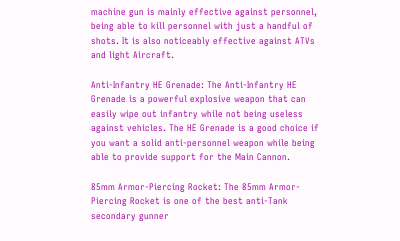machine gun is mainly effective against personnel, being able to kill personnel with just a handful of shots. It is also noticeably effective against ATVs and light Aircraft.

Anti-Infantry HE Grenade: The Anti-Infantry HE Grenade is a powerful explosive weapon that can easily wipe out infantry while not being useless against vehicles. The HE Grenade is a good choice if you want a solid anti-personnel weapon while being able to provide support for the Main Cannon.

85mm Armor-Piercing Rocket: The 85mm Armor-Piercing Rocket is one of the best anti-Tank secondary gunner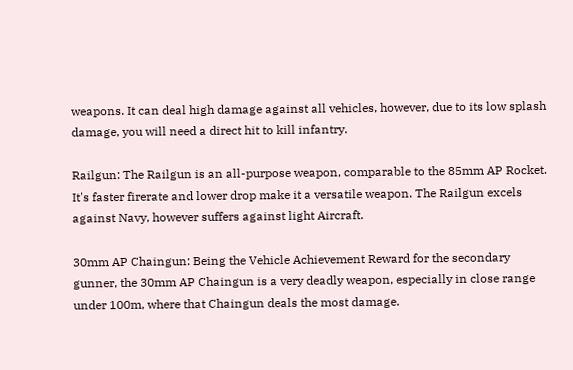weapons. It can deal high damage against all vehicles, however, due to its low splash damage, you will need a direct hit to kill infantry.

Railgun: The Railgun is an all-purpose weapon, comparable to the 85mm AP Rocket. It's faster firerate and lower drop make it a versatile weapon. The Railgun excels against Navy, however suffers against light Aircraft.

30mm AP Chaingun: Being the Vehicle Achievement Reward for the secondary gunner, the 30mm AP Chaingun is a very deadly weapon, especially in close range under 100m, where that Chaingun deals the most damage.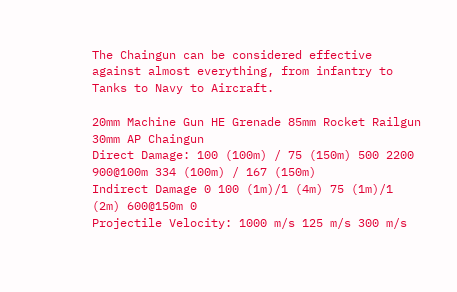The Chaingun can be considered effective against almost everything, from infantry to Tanks to Navy to Aircraft.

20mm Machine Gun HE Grenade 85mm Rocket Railgun 30mm AP Chaingun
Direct Damage: 100 (100m) / 75 (150m) 500 2200 900@100m 334 (100m) / 167 (150m)
Indirect Damage 0 100 (1m)/1 (4m) 75 (1m)/1 (2m) 600@150m 0
Projectile Velocity: 1000 m/s 125 m/s 300 m/s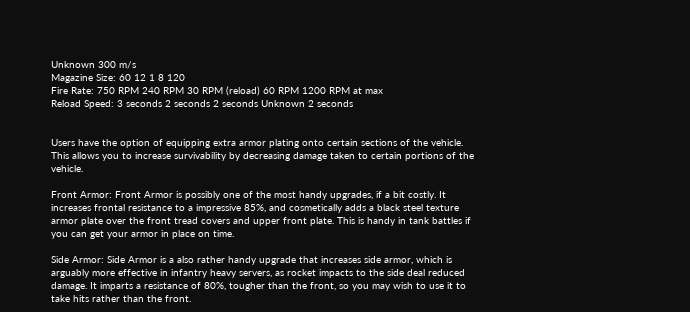Unknown 300 m/s
Magazine Size: 60 12 1 8 120
Fire Rate: 750 RPM 240 RPM 30 RPM (reload) 60 RPM 1200 RPM at max
Reload Speed: 3 seconds 2 seconds 2 seconds Unknown 2 seconds


Users have the option of equipping extra armor plating onto certain sections of the vehicle. This allows you to increase survivability by decreasing damage taken to certain portions of the vehicle.

Front Armor: Front Armor is possibly one of the most handy upgrades, if a bit costly. It increases frontal resistance to a impressive 85%, and cosmetically adds a black steel texture armor plate over the front tread covers and upper front plate. This is handy in tank battles if you can get your armor in place on time.

Side Armor: Side Armor is a also rather handy upgrade that increases side armor, which is arguably more effective in infantry heavy servers, as rocket impacts to the side deal reduced damage. It imparts a resistance of 80%, tougher than the front, so you may wish to use it to take hits rather than the front.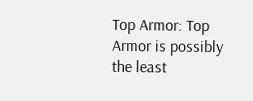Top Armor: Top Armor is possibly the least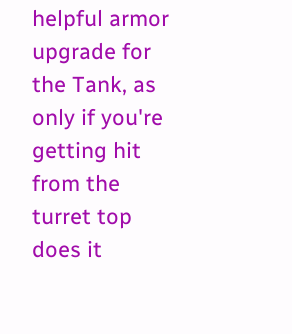helpful armor upgrade for the Tank, as only if you're getting hit from the turret top does it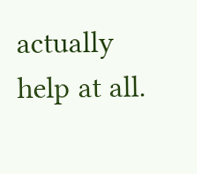actually help at all.